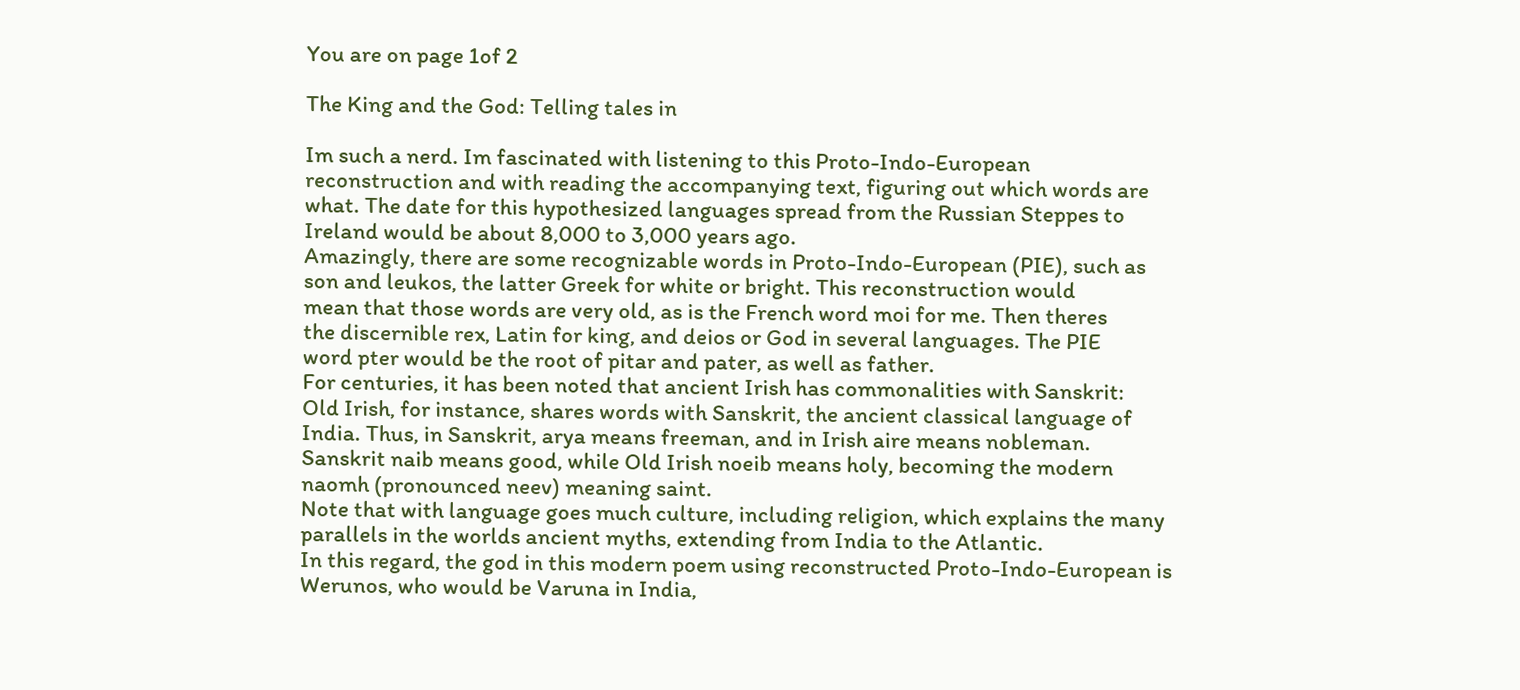You are on page 1of 2

The King and the God: Telling tales in

Im such a nerd. Im fascinated with listening to this Proto-Indo-European
reconstruction and with reading the accompanying text, figuring out which words are
what. The date for this hypothesized languages spread from the Russian Steppes to
Ireland would be about 8,000 to 3,000 years ago.
Amazingly, there are some recognizable words in Proto-Indo-European (PIE), such as
son and leukos, the latter Greek for white or bright. This reconstruction would
mean that those words are very old, as is the French word moi for me. Then theres
the discernible rex, Latin for king, and deios or God in several languages. The PIE
word pter would be the root of pitar and pater, as well as father.
For centuries, it has been noted that ancient Irish has commonalities with Sanskrit:
Old Irish, for instance, shares words with Sanskrit, the ancient classical language of
India. Thus, in Sanskrit, arya means freeman, and in Irish aire means nobleman.
Sanskrit naib means good, while Old Irish noeib means holy, becoming the modern
naomh (pronounced neev) meaning saint.
Note that with language goes much culture, including religion, which explains the many
parallels in the worlds ancient myths, extending from India to the Atlantic.
In this regard, the god in this modern poem using reconstructed Proto-Indo-European is
Werunos, who would be Varuna in India,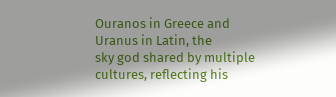Ouranos in Greece and Uranus in Latin, the
sky god shared by multiple cultures, reflecting his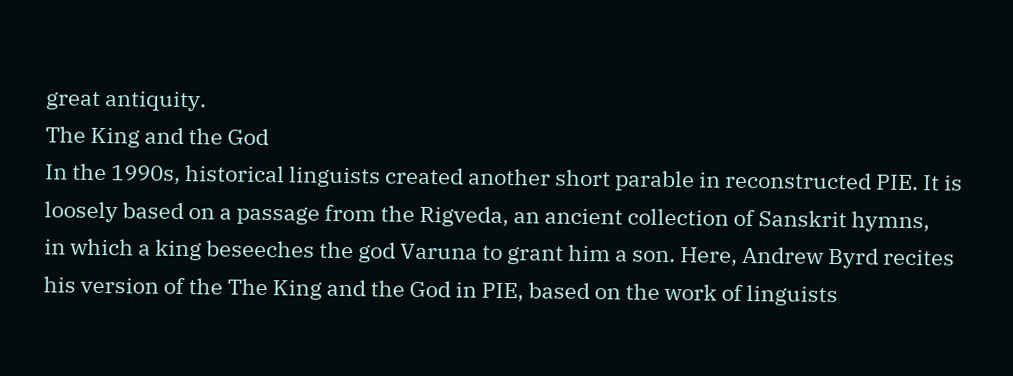great antiquity.
The King and the God
In the 1990s, historical linguists created another short parable in reconstructed PIE. It is
loosely based on a passage from the Rigveda, an ancient collection of Sanskrit hymns,
in which a king beseeches the god Varuna to grant him a son. Here, Andrew Byrd recites
his version of the The King and the God in PIE, based on the work of linguists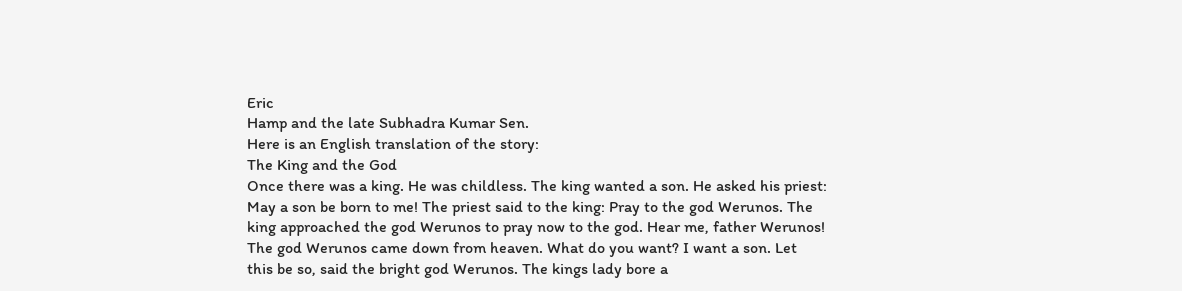Eric
Hamp and the late Subhadra Kumar Sen.
Here is an English translation of the story:
The King and the God
Once there was a king. He was childless. The king wanted a son. He asked his priest:
May a son be born to me! The priest said to the king: Pray to the god Werunos. The
king approached the god Werunos to pray now to the god. Hear me, father Werunos!
The god Werunos came down from heaven. What do you want? I want a son. Let
this be so, said the bright god Werunos. The kings lady bore a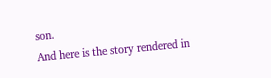son.
And here is the story rendered in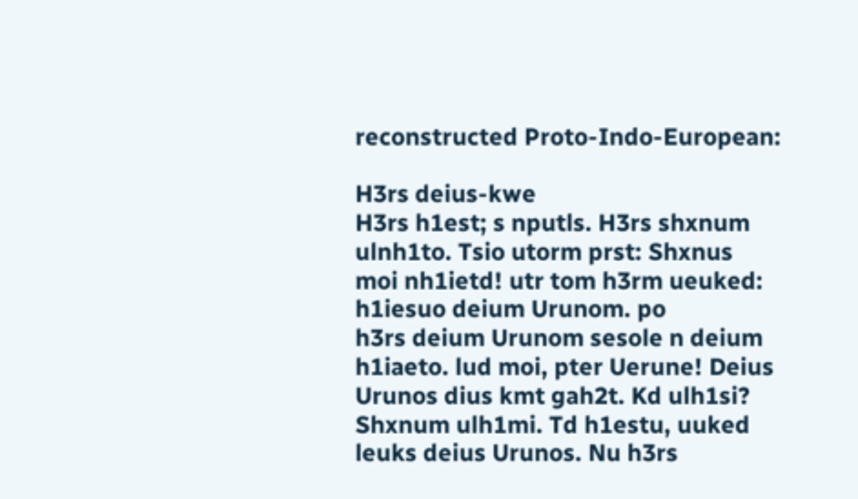reconstructed Proto-Indo-European:

H3rs deius-kwe
H3rs h1est; s nputls. H3rs shxnum ulnh1to. Tsio utorm prst: Shxnus
moi nh1ietd! utr tom h3rm ueuked: h1iesuo deium Urunom. po
h3rs deium Urunom sesole n deium h1iaeto. lud moi, pter Uerune! Deius
Urunos dius kmt gah2t. Kd ulh1si? Shxnum ulh1mi. Td h1estu, uuked
leuks deius Urunos. Nu h3rs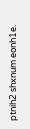ptnih2 shxnum eonh1e.